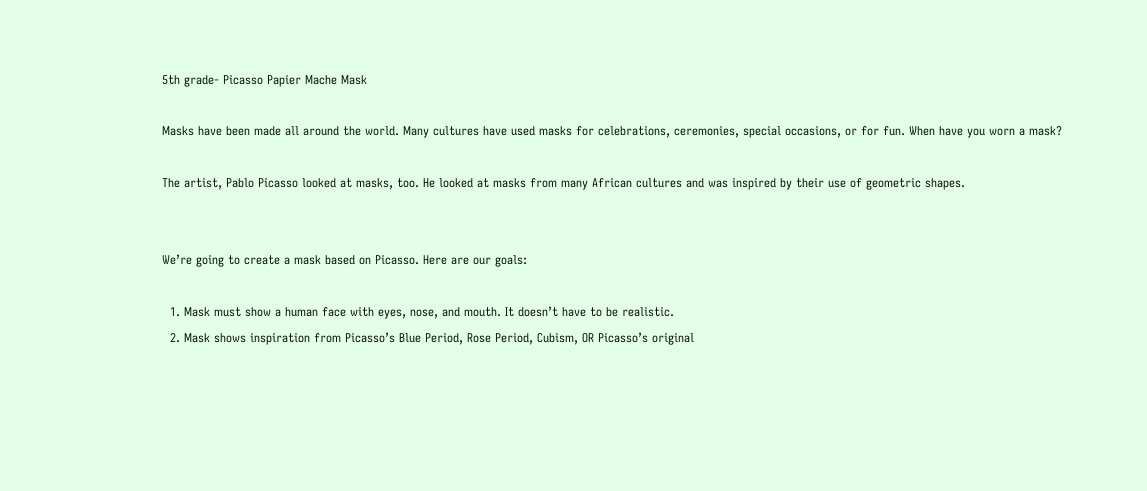5th grade- Picasso Papier Mache Mask

Masks have been made all around the world. Many cultures have used masks for celebrations, ceremonies, special occasions, or for fun. When have you worn a mask?

The artist, Pablo Picasso looked at masks, too. He looked at masks from many African cultures and was inspired by their use of geometric shapes.


We’re going to create a mask based on Picasso. Here are our goals:

  1. Mask must show a human face with eyes, nose, and mouth. It doesn’t have to be realistic.
  2. Mask shows inspiration from Picasso’s Blue Period, Rose Period, Cubism, OR Picasso’s original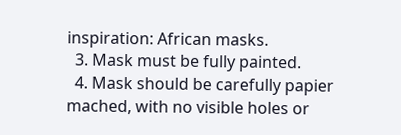inspiration: African masks.
  3. Mask must be fully painted.
  4. Mask should be carefully papier mached, with no visible holes or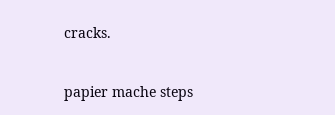cracks.


papier mache steps